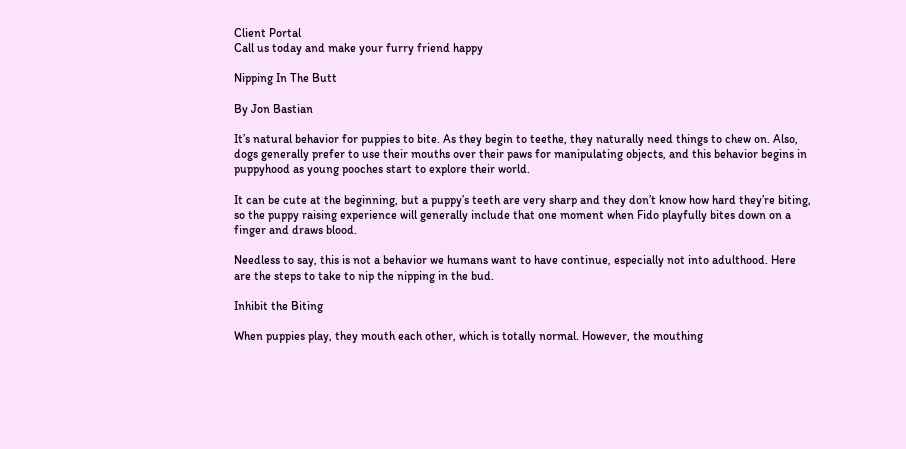Client Portal
Call us today and make your furry friend happy

Nipping In The Butt

By Jon Bastian

It’s natural behavior for puppies to bite. As they begin to teethe, they naturally need things to chew on. Also, dogs generally prefer to use their mouths over their paws for manipulating objects, and this behavior begins in puppyhood as young pooches start to explore their world.

It can be cute at the beginning, but a puppy’s teeth are very sharp and they don’t know how hard they’re biting, so the puppy raising experience will generally include that one moment when Fido playfully bites down on a finger and draws blood.

Needless to say, this is not a behavior we humans want to have continue, especially not into adulthood. Here are the steps to take to nip the nipping in the bud.

Inhibit the Biting

When puppies play, they mouth each other, which is totally normal. However, the mouthing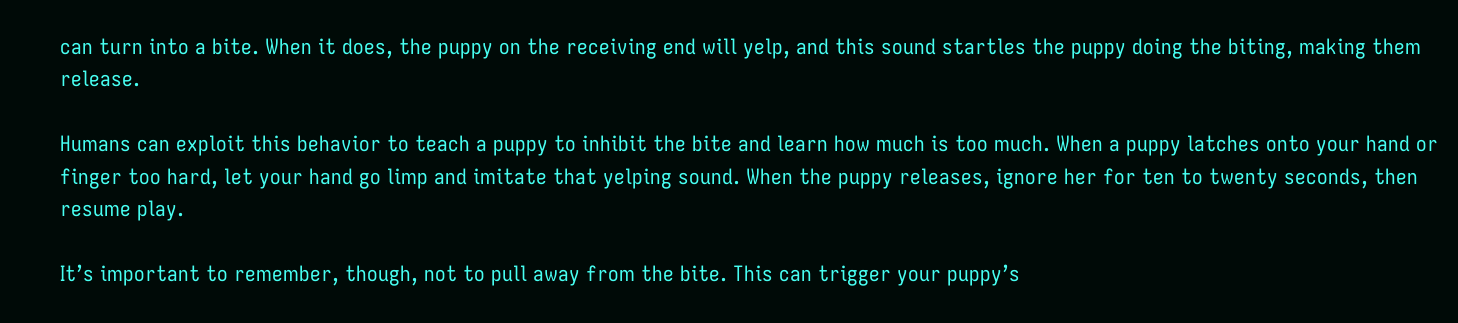can turn into a bite. When it does, the puppy on the receiving end will yelp, and this sound startles the puppy doing the biting, making them release.

Humans can exploit this behavior to teach a puppy to inhibit the bite and learn how much is too much. When a puppy latches onto your hand or finger too hard, let your hand go limp and imitate that yelping sound. When the puppy releases, ignore her for ten to twenty seconds, then resume play.

It’s important to remember, though, not to pull away from the bite. This can trigger your puppy’s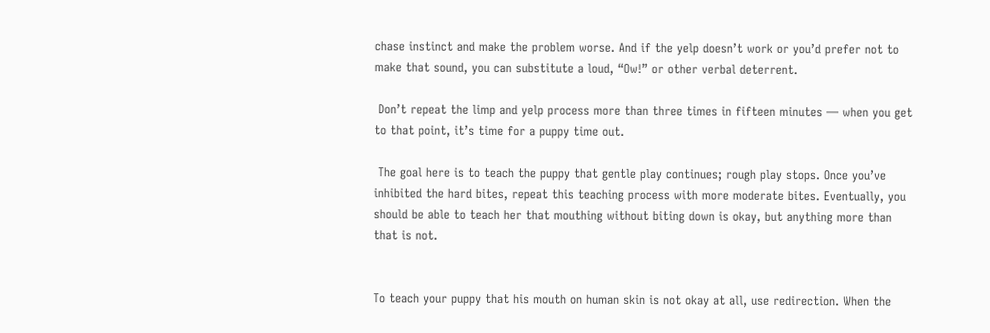chase instinct and make the problem worse. And if the yelp doesn’t work or you’d prefer not to make that sound, you can substitute a loud, “Ow!” or other verbal deterrent.

 Don’t repeat the limp and yelp process more than three times in fifteen minutes — when you get to that point, it’s time for a puppy time out.

 The goal here is to teach the puppy that gentle play continues; rough play stops. Once you’ve inhibited the hard bites, repeat this teaching process with more moderate bites. Eventually, you should be able to teach her that mouthing without biting down is okay, but anything more than that is not.


To teach your puppy that his mouth on human skin is not okay at all, use redirection. When the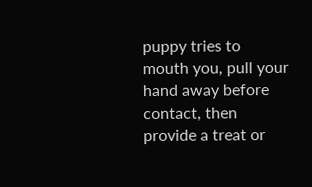puppy tries to mouth you, pull your hand away before contact, then provide a treat or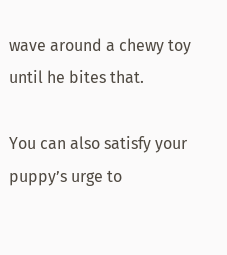wave around a chewy toy until he bites that.

You can also satisfy your puppy’s urge to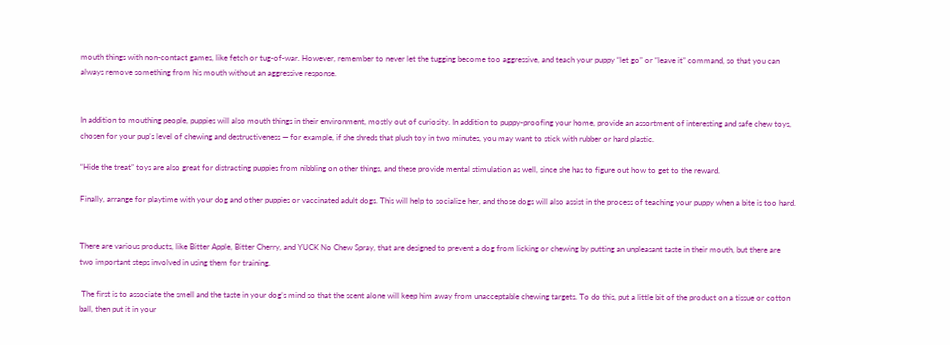mouth things with non-contact games, like fetch or tug-of-war. However, remember to never let the tugging become too aggressive, and teach your puppy “let go” or “leave it” command, so that you can always remove something from his mouth without an aggressive response.


In addition to mouthing people, puppies will also mouth things in their environment, mostly out of curiosity. In addition to puppy-proofing your home, provide an assortment of interesting and safe chew toys, chosen for your pup’s level of chewing and destructiveness — for example, if she shreds that plush toy in two minutes, you may want to stick with rubber or hard plastic.

“Hide the treat” toys are also great for distracting puppies from nibbling on other things, and these provide mental stimulation as well, since she has to figure out how to get to the reward.

Finally, arrange for playtime with your dog and other puppies or vaccinated adult dogs. This will help to socialize her, and those dogs will also assist in the process of teaching your puppy when a bite is too hard.


There are various products, like Bitter Apple, Bitter Cherry, and YUCK No Chew Spray, that are designed to prevent a dog from licking or chewing by putting an unpleasant taste in their mouth, but there are two important steps involved in using them for training.

 The first is to associate the smell and the taste in your dog’s mind so that the scent alone will keep him away from unacceptable chewing targets. To do this, put a little bit of the product on a tissue or cotton ball, then put it in your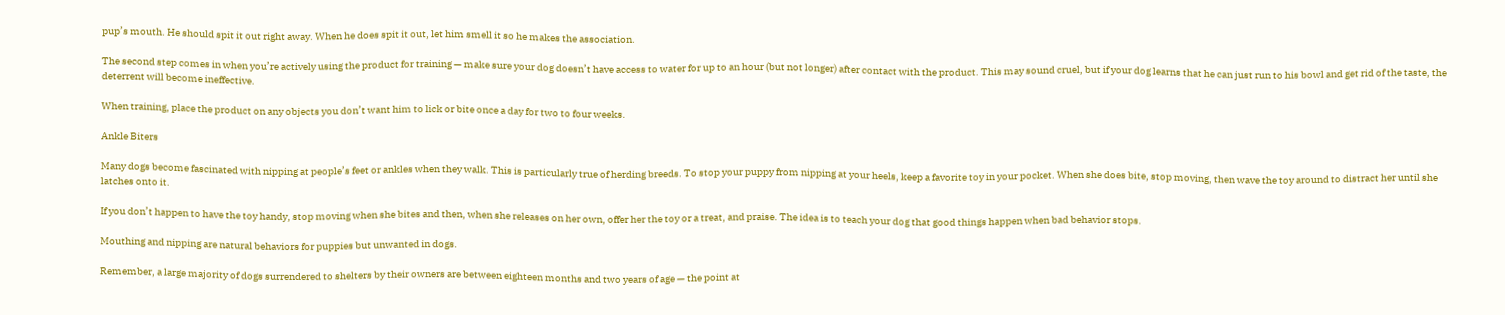pup’s mouth. He should spit it out right away. When he does spit it out, let him smell it so he makes the association.

The second step comes in when you’re actively using the product for training — make sure your dog doesn’t have access to water for up to an hour (but not longer) after contact with the product. This may sound cruel, but if your dog learns that he can just run to his bowl and get rid of the taste, the deterrent will become ineffective.

When training, place the product on any objects you don’t want him to lick or bite once a day for two to four weeks.

Ankle Biters

Many dogs become fascinated with nipping at people’s feet or ankles when they walk. This is particularly true of herding breeds. To stop your puppy from nipping at your heels, keep a favorite toy in your pocket. When she does bite, stop moving, then wave the toy around to distract her until she latches onto it.

If you don’t happen to have the toy handy, stop moving when she bites and then, when she releases on her own, offer her the toy or a treat, and praise. The idea is to teach your dog that good things happen when bad behavior stops.

Mouthing and nipping are natural behaviors for puppies but unwanted in dogs.

Remember, a large majority of dogs surrendered to shelters by their owners are between eighteen months and two years of age — the point at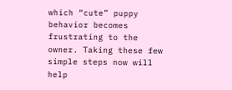which “cute” puppy behavior becomes frustrating to the owner. Taking these few simple steps now will help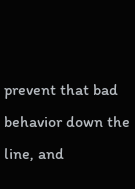prevent that bad behavior down the line, and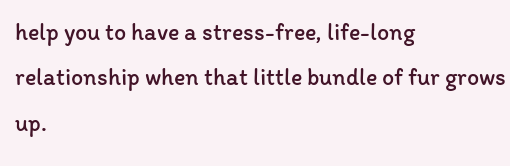help you to have a stress-free, life-long relationship when that little bundle of fur grows up.